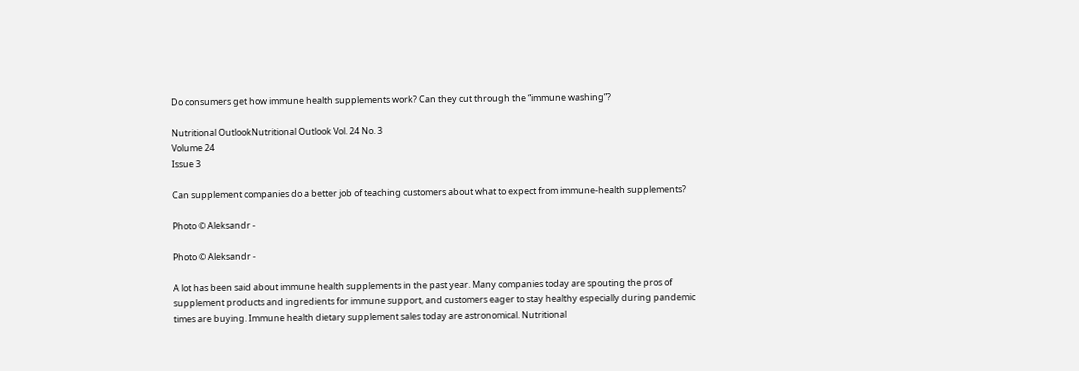Do consumers get how immune health supplements work? Can they cut through the “immune washing”?

Nutritional OutlookNutritional Outlook Vol. 24 No. 3
Volume 24
Issue 3

Can supplement companies do a better job of teaching customers about what to expect from immune-health supplements?

Photo © Aleksandr -

Photo © Aleksandr -

A lot has been said about immune health supplements in the past year. Many companies today are spouting the pros of supplement products and ingredients for immune support, and customers eager to stay healthy especially during pandemic times are buying. Immune health dietary supplement sales today are astronomical. Nutritional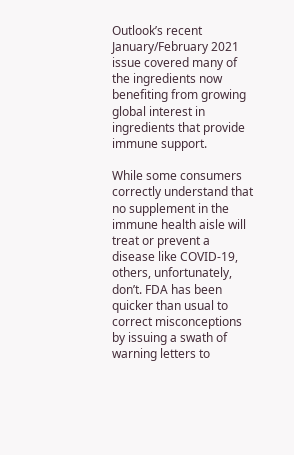Outlook’s recent January/February 2021 issue covered many of the ingredients now benefiting from growing global interest in ingredients that provide immune support.

While some consumers correctly understand that no supplement in the immune health aisle will treat or prevent a disease like COVID-19, others, unfortunately, don’t. FDA has been quicker than usual to correct misconceptions by issuing a swath of warning letters to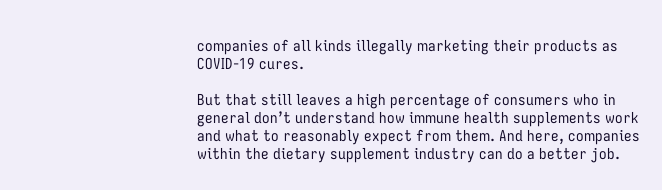companies of all kinds illegally marketing their products as COVID-19 cures.

But that still leaves a high percentage of consumers who in general don’t understand how immune health supplements work and what to reasonably expect from them. And here, companies within the dietary supplement industry can do a better job.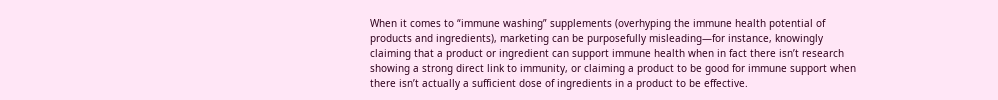When it comes to “immune washing” supplements (overhyping the immune health potential of products and ingredients), marketing can be purposefully misleading—for instance, knowingly claiming that a product or ingredient can support immune health when in fact there isn’t research showing a strong direct link to immunity, or claiming a product to be good for immune support when there isn’t actually a sufficient dose of ingredients in a product to be effective.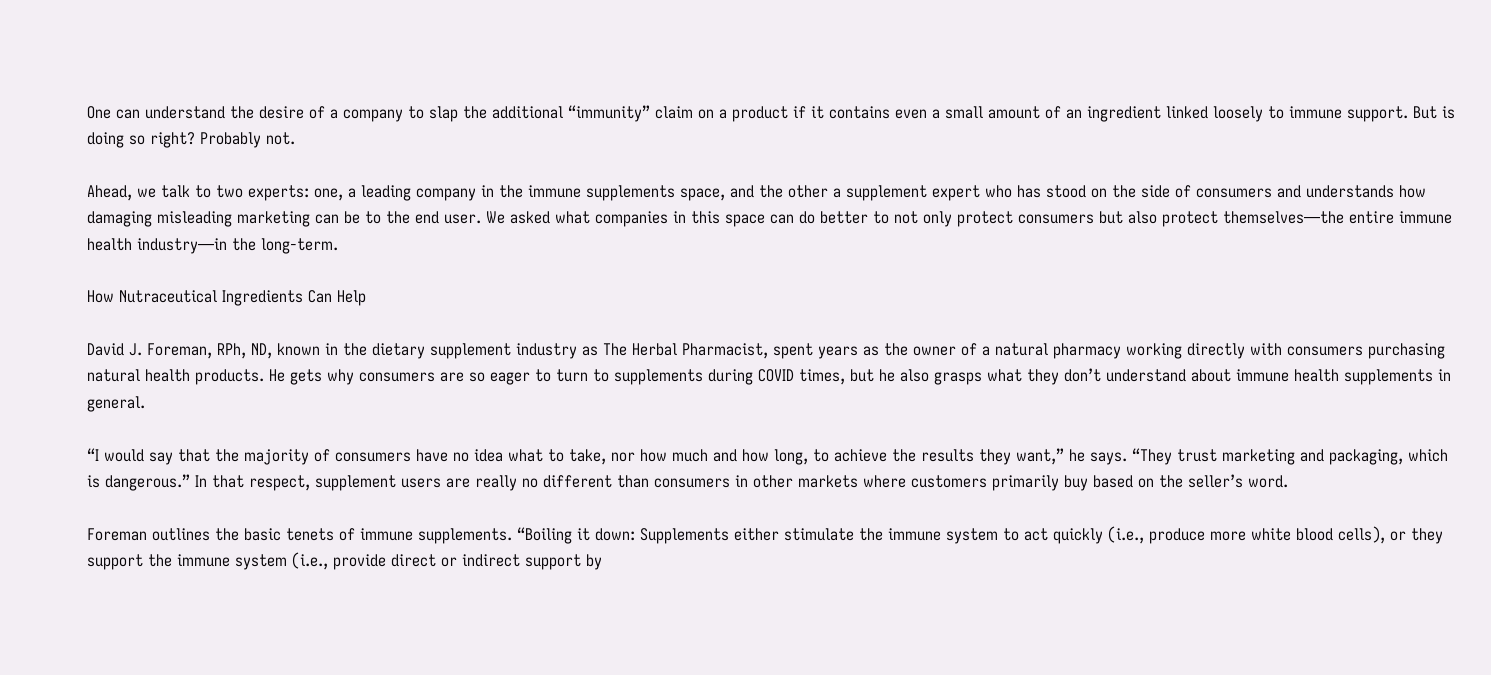One can understand the desire of a company to slap the additional “immunity” claim on a product if it contains even a small amount of an ingredient linked loosely to immune support. But is doing so right? Probably not.

Ahead, we talk to two experts: one, a leading company in the immune supplements space, and the other a supplement expert who has stood on the side of consumers and understands how damaging misleading marketing can be to the end user. We asked what companies in this space can do better to not only protect consumers but also protect themselves—the entire immune health industry—in the long-term.

How Nutraceutical Ingredients Can Help

David J. Foreman, RPh, ND, known in the dietary supplement industry as The Herbal Pharmacist, spent years as the owner of a natural pharmacy working directly with consumers purchasing natural health products. He gets why consumers are so eager to turn to supplements during COVID times, but he also grasps what they don’t understand about immune health supplements in general.

“I would say that the majority of consumers have no idea what to take, nor how much and how long, to achieve the results they want,” he says. “They trust marketing and packaging, which is dangerous.” In that respect, supplement users are really no different than consumers in other markets where customers primarily buy based on the seller’s word.

Foreman outlines the basic tenets of immune supplements. “Boiling it down: Supplements either stimulate the immune system to act quickly (i.e., produce more white blood cells), or they support the immune system (i.e., provide direct or indirect support by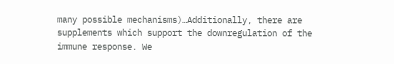many possible mechanisms)…Additionally, there are supplements which support the downregulation of the immune response. We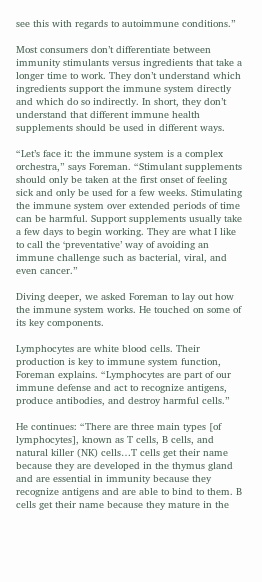see this with regards to autoimmune conditions.”

Most consumers don’t differentiate between immunity stimulants versus ingredients that take a longer time to work. They don’t understand which ingredients support the immune system directly and which do so indirectly. In short, they don’t understand that different immune health supplements should be used in different ways.

“Let’s face it: the immune system is a complex orchestra,” says Foreman. “Stimulant supplements should only be taken at the first onset of feeling sick and only be used for a few weeks. Stimulating the immune system over extended periods of time can be harmful. Support supplements usually take a few days to begin working. They are what I like to call the ‘preventative’ way of avoiding an immune challenge such as bacterial, viral, and even cancer.”

Diving deeper, we asked Foreman to lay out how the immune system works. He touched on some of its key components.

Lymphocytes are white blood cells. Their production is key to immune system function, Foreman explains. “Lymphocytes are part of our immune defense and act to recognize antigens, produce antibodies, and destroy harmful cells.”

He continues: “There are three main types [of lymphocytes], known as T cells, B cells, and natural killer (NK) cells…T cells get their name because they are developed in the thymus gland and are essential in immunity because they recognize antigens and are able to bind to them. B cells get their name because they mature in the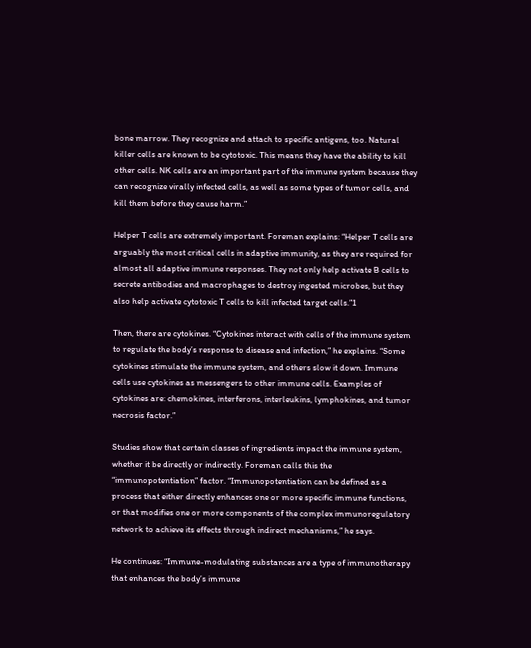bone marrow. They recognize and attach to specific antigens, too. Natural killer cells are known to be cytotoxic. This means they have the ability to kill other cells. NK cells are an important part of the immune system because they can recognize virally infected cells, as well as some types of tumor cells, and kill them before they cause harm.”

Helper T cells are extremely important. Foreman explains: “Helper T cells are arguably the most critical cells in adaptive immunity, as they are required for almost all adaptive immune responses. They not only help activate B cells to secrete antibodies and macrophages to destroy ingested microbes, but they also help activate cytotoxic T cells to kill infected target cells.”1

Then, there are cytokines. “Cytokines interact with cells of the immune system to regulate the body’s response to disease and infection,” he explains. “Some cytokines stimulate the immune system, and others slow it down. Immune cells use cytokines as messengers to other immune cells. Examples of cytokines are: chemokines, interferons, interleukins, lymphokines, and tumor necrosis factor.”

Studies show that certain classes of ingredients impact the immune system, whether it be directly or indirectly. Foreman calls this the “immunopotentiation” factor. “Immunopotentiation can be defined as a process that either directly enhances one or more specific immune functions, or that modifies one or more components of the complex immunoregulatory network to achieve its effects through indirect mechanisms,” he says.

He continues: “Immune-modulating substances are a type of immunotherapy that enhances the body’s immune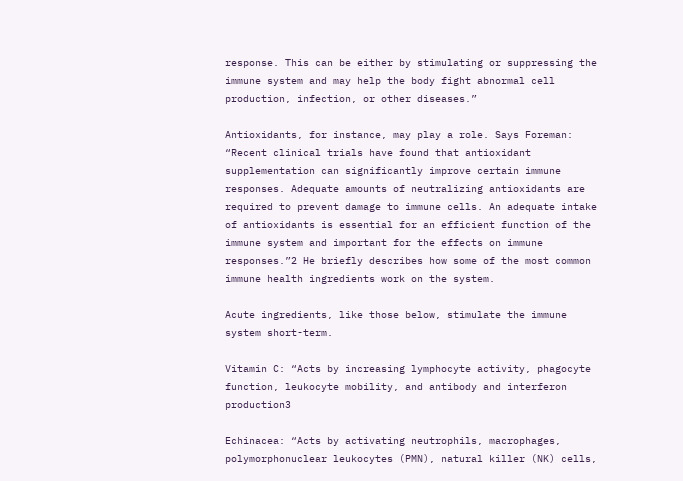response. This can be either by stimulating or suppressing the immune system and may help the body fight abnormal cell production, infection, or other diseases.”

Antioxidants, for instance, may play a role. Says Foreman: “Recent clinical trials have found that antioxidant supplementation can significantly improve certain immune responses. Adequate amounts of neutralizing antioxidants are required to prevent damage to immune cells. An adequate intake of antioxidants is essential for an efficient function of the immune system and important for the effects on immune responses.”2 He briefly describes how some of the most common immune health ingredients work on the system.

Acute ingredients, like those below, stimulate the immune system short-term.

Vitamin C: “Acts by increasing lymphocyte activity, phagocyte function, leukocyte mobility, and antibody and interferon production3

Echinacea: “Acts by activating neutrophils, macrophages, polymorphonuclear leukocytes (PMN), natural killer (NK) cells,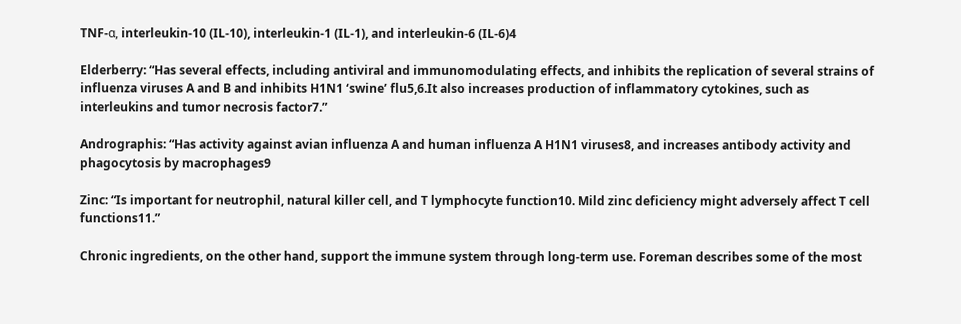TNF-α, interleukin-10 (IL-10), interleukin-1 (IL-1), and interleukin-6 (IL-6)4

Elderberry: “Has several effects, including antiviral and immunomodulating effects, and inhibits the replication of several strains of influenza viruses A and B and inhibits H1N1 ‘swine’ flu5,6.It also increases production of inflammatory cytokines, such as interleukins and tumor necrosis factor7.”

Andrographis: “Has activity against avian influenza A and human influenza A H1N1 viruses8, and increases antibody activity and phagocytosis by macrophages9

Zinc: “Is important for neutrophil, natural killer cell, and T lymphocyte function10. Mild zinc deficiency might adversely affect T cell functions11.”

Chronic ingredients, on the other hand, support the immune system through long-term use. Foreman describes some of the most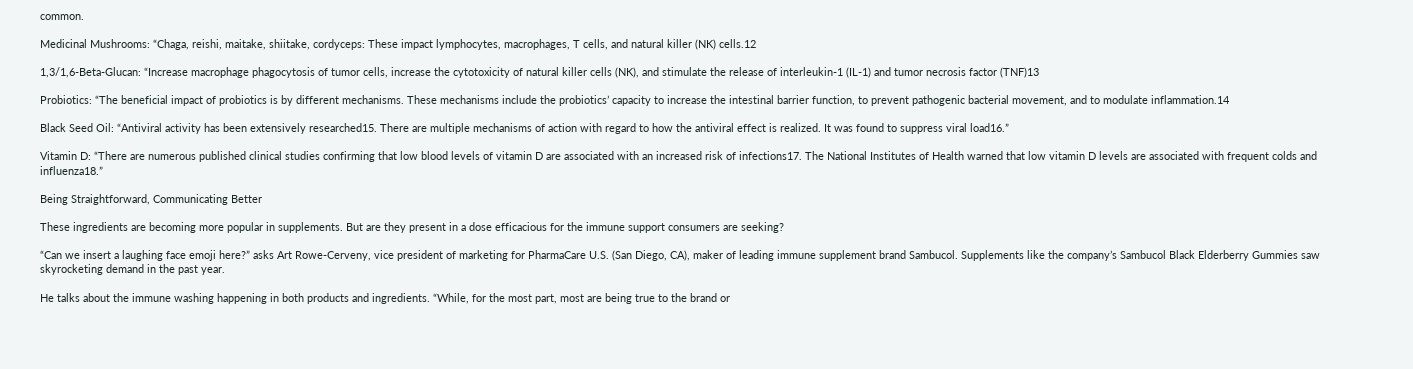common.

Medicinal Mushrooms: “Chaga, reishi, maitake, shiitake, cordyceps: These impact lymphocytes, macrophages, T cells, and natural killer (NK) cells.12

1,3/1,6-Beta-Glucan: “Increase macrophage phagocytosis of tumor cells, increase the cytotoxicity of natural killer cells (NK), and stimulate the release of interleukin-1 (IL-1) and tumor necrosis factor (TNF)13

Probiotics: “The beneficial impact of probiotics is by different mechanisms. These mechanisms include the probiotics’ capacity to increase the intestinal barrier function, to prevent pathogenic bacterial movement, and to modulate inflammation.14

Black Seed Oil: “Antiviral activity has been extensively researched15. There are multiple mechanisms of action with regard to how the antiviral effect is realized. It was found to suppress viral load16.”

Vitamin D: “There are numerous published clinical studies confirming that low blood levels of vitamin D are associated with an increased risk of infections17. The National Institutes of Health warned that low vitamin D levels are associated with frequent colds and influenza18.”

Being Straightforward, Communicating Better

These ingredients are becoming more popular in supplements. But are they present in a dose efficacious for the immune support consumers are seeking?

“Can we insert a laughing face emoji here?” asks Art Rowe-Cerveny, vice president of marketing for PharmaCare U.S. (San Diego, CA), maker of leading immune supplement brand Sambucol. Supplements like the company’s Sambucol Black Elderberry Gummies saw skyrocketing demand in the past year.

He talks about the immune washing happening in both products and ingredients. “While, for the most part, most are being true to the brand or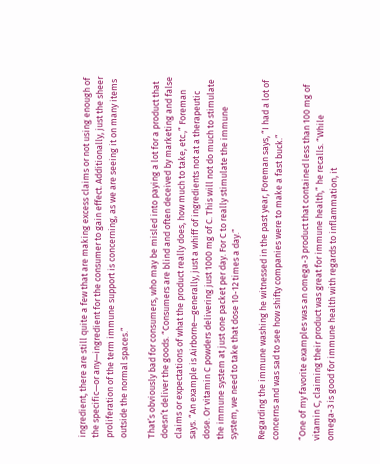ingredient, there are still quite a few that are making excess claims or not using enough of the specific—or any—ingredient for the consumer to gain effect. Additionally, just the sheer proliferation of the term immune support is concerning, as we are seeing it on many items outside the normal spaces.”

That’s obviously bad for consumers, who may be misled into paying a lot for a product that doesn’t deliver the goods. “Consumers are blind and often deceived by marketing and false claims or expectations of what the product really does, how much to take, etc.,” Foreman says. “An example is Airborne—generally, just a whiff of ingredients not at a therapeutic dose. Or vitamin C powders delivering just 1000 mg of C. This will not do much to stimulate the immune system at just one packet per day. For C to really stimulate the immune system, we need to take that dose 10-12 times a day.”

Regarding the immune washing he witnessed in the past year, Foreman says, “I had a lot of concerns and was sad to see how shifty companies were to make a fast buck.”

“One of my favorite examples was an omega-3 product that contained less than 100 mg of vitamin C, claiming their product was great for immune health,” he recalls. “While omega-3 is good for immune health with regards to inflammation, it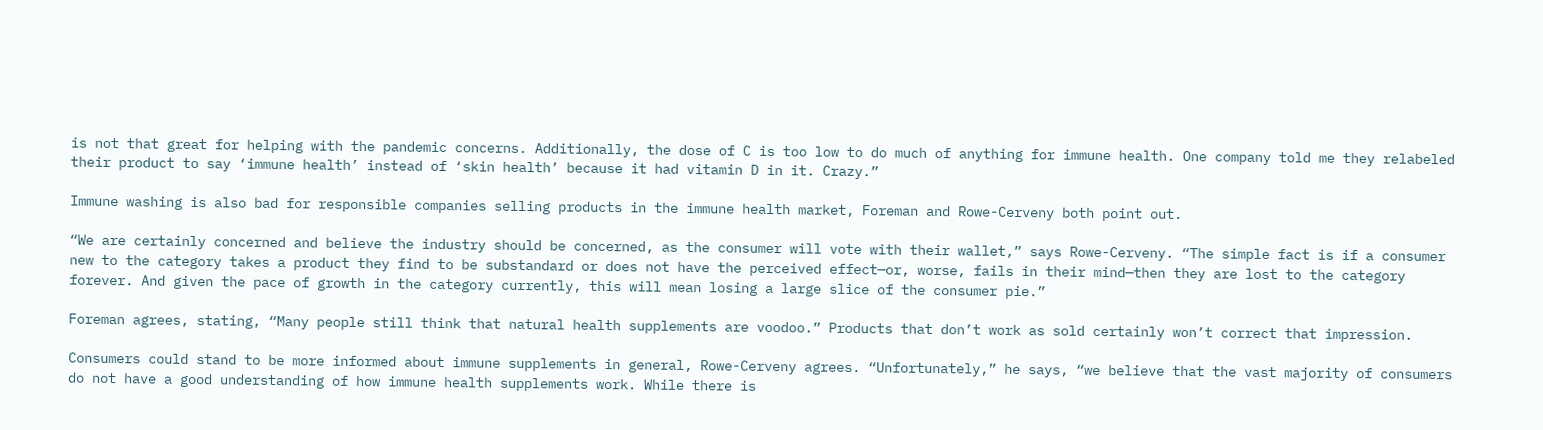is not that great for helping with the pandemic concerns. Additionally, the dose of C is too low to do much of anything for immune health. One company told me they relabeled their product to say ‘immune health’ instead of ‘skin health’ because it had vitamin D in it. Crazy.”

Immune washing is also bad for responsible companies selling products in the immune health market, Foreman and Rowe-Cerveny both point out.

“We are certainly concerned and believe the industry should be concerned, as the consumer will vote with their wallet,” says Rowe-Cerveny. “The simple fact is if a consumer new to the category takes a product they find to be substandard or does not have the perceived effect—or, worse, fails in their mind—then they are lost to the category forever. And given the pace of growth in the category currently, this will mean losing a large slice of the consumer pie.”

Foreman agrees, stating, “Many people still think that natural health supplements are voodoo.” Products that don’t work as sold certainly won’t correct that impression.

Consumers could stand to be more informed about immune supplements in general, Rowe-Cerveny agrees. “Unfortunately,” he says, “we believe that the vast majority of consumers do not have a good understanding of how immune health supplements work. While there is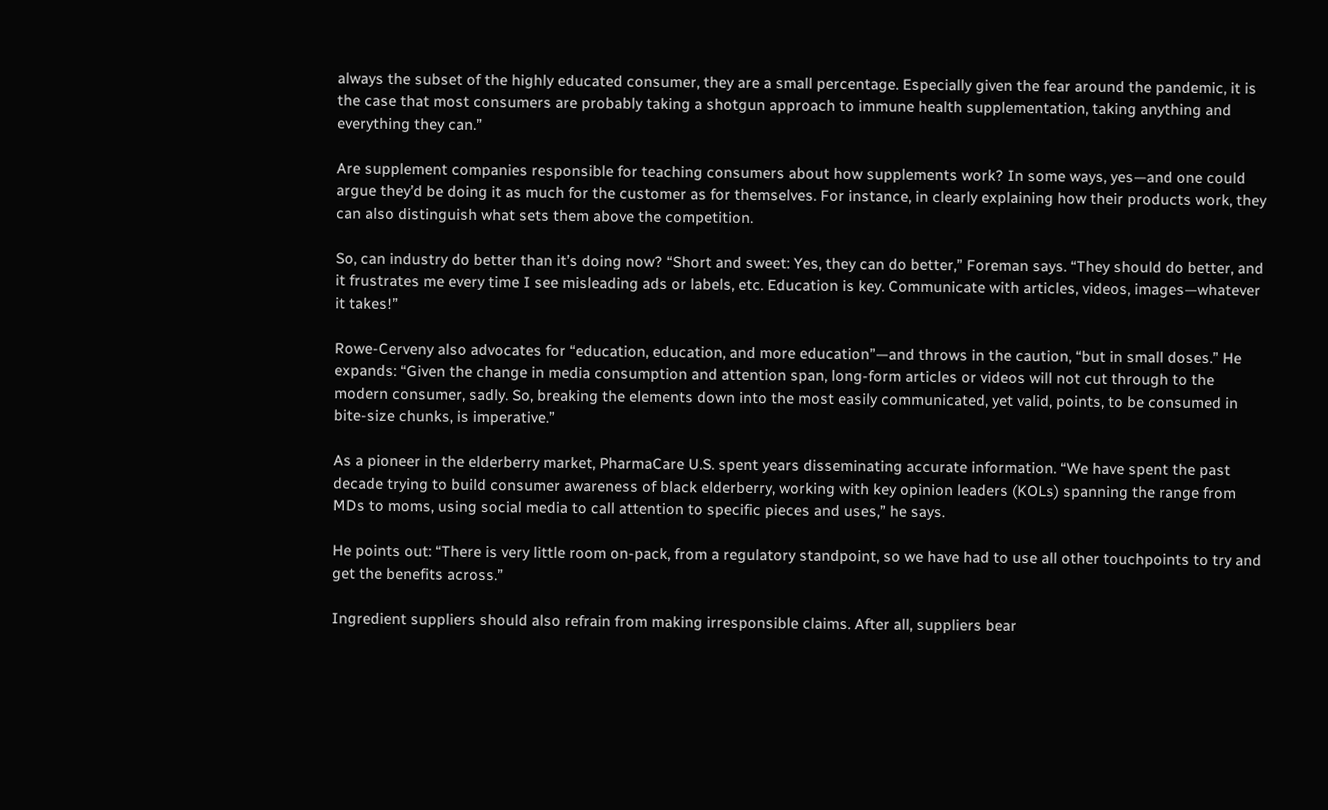always the subset of the highly educated consumer, they are a small percentage. Especially given the fear around the pandemic, it is the case that most consumers are probably taking a shotgun approach to immune health supplementation, taking anything and everything they can.”

Are supplement companies responsible for teaching consumers about how supplements work? In some ways, yes—and one could argue they’d be doing it as much for the customer as for themselves. For instance, in clearly explaining how their products work, they can also distinguish what sets them above the competition.

So, can industry do better than it’s doing now? “Short and sweet: Yes, they can do better,” Foreman says. “They should do better, and it frustrates me every time I see misleading ads or labels, etc. Education is key. Communicate with articles, videos, images—whatever it takes!”

Rowe-Cerveny also advocates for “education, education, and more education”—and throws in the caution, “but in small doses.” He expands: “Given the change in media consumption and attention span, long-form articles or videos will not cut through to the modern consumer, sadly. So, breaking the elements down into the most easily communicated, yet valid, points, to be consumed in bite-size chunks, is imperative.”

As a pioneer in the elderberry market, PharmaCare U.S. spent years disseminating accurate information. “We have spent the past decade trying to build consumer awareness of black elderberry, working with key opinion leaders (KOLs) spanning the range from MDs to moms, using social media to call attention to specific pieces and uses,” he says.

He points out: “There is very little room on-pack, from a regulatory standpoint, so we have had to use all other touchpoints to try and get the benefits across.”

Ingredient suppliers should also refrain from making irresponsible claims. After all, suppliers bear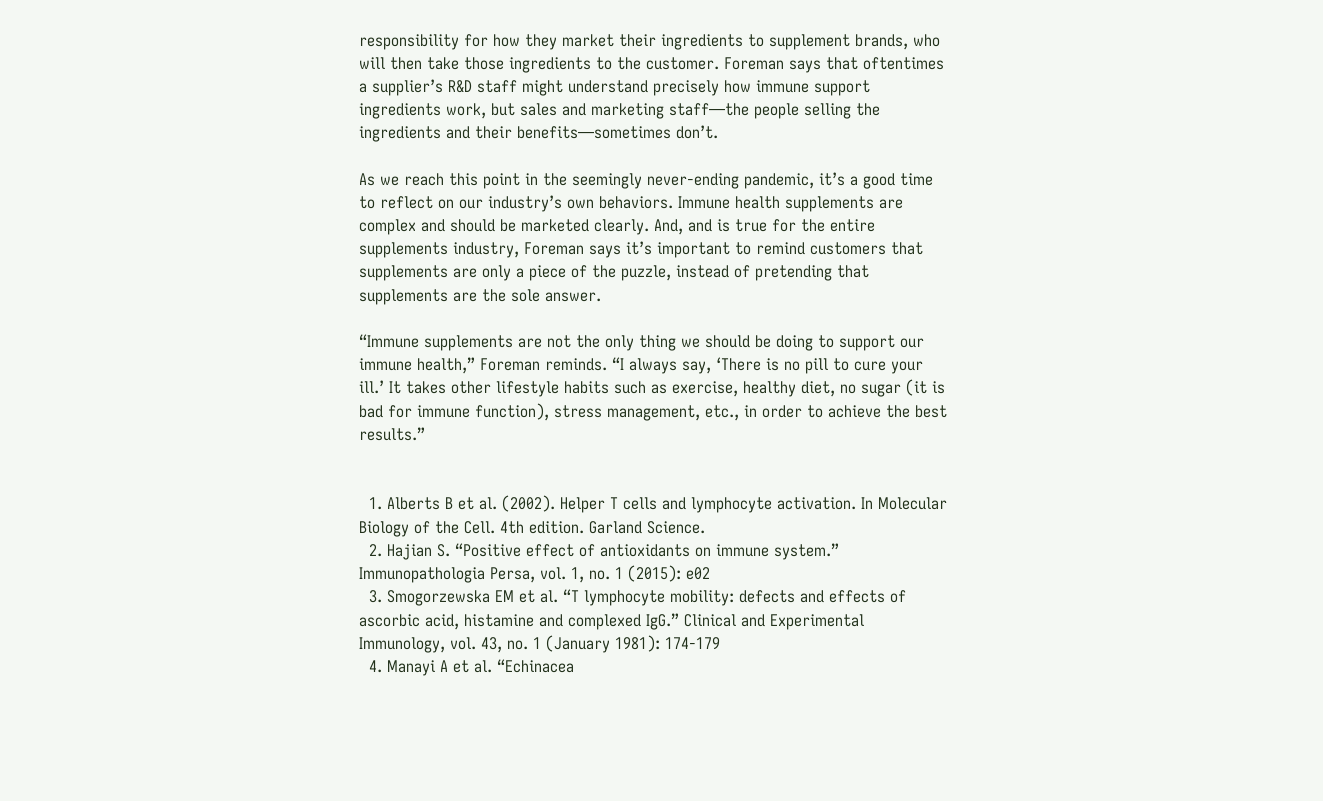responsibility for how they market their ingredients to supplement brands, who will then take those ingredients to the customer. Foreman says that oftentimes a supplier’s R&D staff might understand precisely how immune support ingredients work, but sales and marketing staff—the people selling the ingredients and their benefits—sometimes don’t.

As we reach this point in the seemingly never-ending pandemic, it’s a good time to reflect on our industry’s own behaviors. Immune health supplements are complex and should be marketed clearly. And, and is true for the entire supplements industry, Foreman says it’s important to remind customers that supplements are only a piece of the puzzle, instead of pretending that supplements are the sole answer.

“Immune supplements are not the only thing we should be doing to support our immune health,” Foreman reminds. “I always say, ‘There is no pill to cure your ill.’ It takes other lifestyle habits such as exercise, healthy diet, no sugar (it is bad for immune function), stress management, etc., in order to achieve the best results.”


  1. Alberts B et al. (2002). Helper T cells and lymphocyte activation. In Molecular Biology of the Cell. 4th edition. Garland Science.
  2. Hajian S. “Positive effect of antioxidants on immune system.” Immunopathologia Persa, vol. 1, no. 1 (2015): e02
  3. Smogorzewska EM et al. “T lymphocyte mobility: defects and effects of ascorbic acid, histamine and complexed IgG.” Clinical and Experimental Immunology, vol. 43, no. 1 (January 1981): 174-179
  4. Manayi A et al. “Echinacea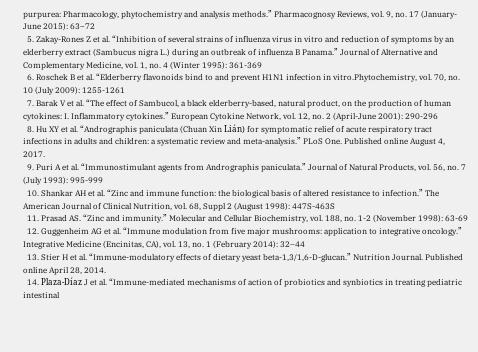purpurea: Pharmacology, phytochemistry and analysis methods.” Pharmacognosy Reviews, vol. 9, no. 17 (January-June 2015): 63–72
  5. Zakay-Rones Z et al. “Inhibition of several strains of influenza virus in vitro and reduction of symptoms by an elderberry extract (Sambucus nigra L.) during an outbreak of influenza B Panama.” Journal of Alternative and Complementary Medicine, vol. 1, no. 4 (Winter 1995): 361-369
  6. Roschek B et al. “Elderberry flavonoids bind to and prevent H1N1 infection in vitro.Phytochemistry, vol. 70, no. 10 (July 2009): 1255-1261
  7. Barak V et al. “The effect of Sambucol, a black elderberry-based, natural product, on the production of human cytokines: I. Inflammatory cytokines.” European Cytokine Network, vol. 12, no. 2 (April-June 2001): 290-296
  8. Hu XY et al. “Andrographis paniculata (Chuan Xin Lián) for symptomatic relief of acute respiratory tract infections in adults and children: a systematic review and meta-analysis.” PLoS One. Published online August 4, 2017.
  9. Puri A et al. “Immunostimulant agents from Andrographis paniculata.” Journal of Natural Products, vol. 56, no. 7 (July 1993): 995-999
  10. Shankar AH et al. “Zinc and immune function: the biological basis of altered resistance to infection.” The American Journal of Clinical Nutrition, vol. 68, Suppl 2 (August 1998): 447S-463S
  11. Prasad AS. “Zinc and immunity.” Molecular and Cellular Biochemistry, vol. 188, no. 1-2 (November 1998): 63-69
  12. Guggenheim AG et al. “Immune modulation from five major mushrooms: application to integrative oncology.” Integrative Medicine (Encinitas, CA), vol. 13, no. 1 (February 2014): 32–44
  13. Stier H et al. “Immune-modulatory effects of dietary yeast beta-1,3/1,6-D-glucan.” Nutrition Journal. Published online April 28, 2014.
  14. Plaza-Díaz J et al. “Immune-mediated mechanisms of action of probiotics and synbiotics in treating pediatric intestinal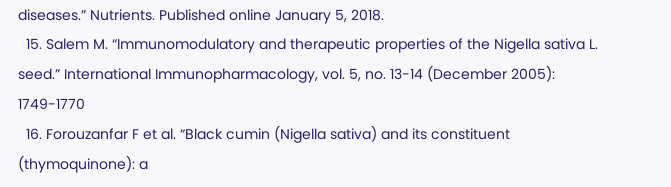diseases.” Nutrients. Published online January 5, 2018.
  15. Salem M. “Immunomodulatory and therapeutic properties of the Nigella sativa L. seed.” International Immunopharmacology, vol. 5, no. 13-14 (December 2005): 1749-1770
  16. Forouzanfar F et al. “Black cumin (Nigella sativa) and its constituent (thymoquinone): a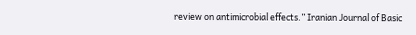review on antimicrobial effects.” Iranian Journal of Basic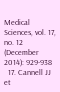Medical Sciences, vol. 17, no. 12 (December 2014): 929-938
  17. Cannell JJ et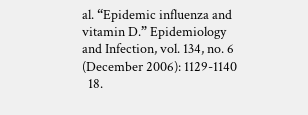al. “Epidemic influenza and vitamin D.” Epidemiology and Infection, vol. 134, no. 6 (December 2006): 1129-1140
  18.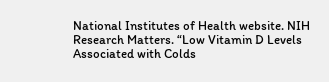National Institutes of Health website. NIH Research Matters. “Low Vitamin D Levels Associated with Colds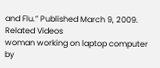and Flu.” Published March 9, 2009.
Related Videos
woman working on laptop computer by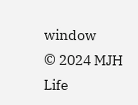window
© 2024 MJH Life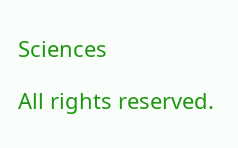Sciences

All rights reserved.